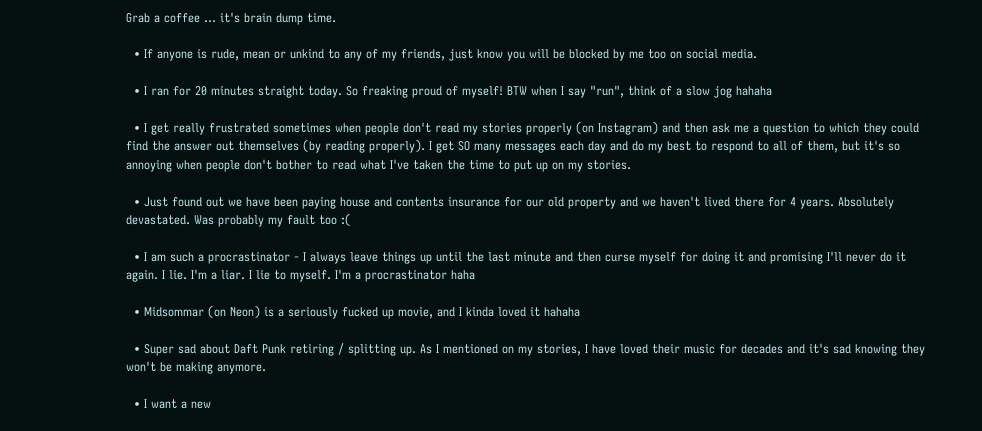Grab a coffee ... it's brain dump time.

  • If anyone is rude, mean or unkind to any of my friends, just know you will be blocked by me too on social media.

  • I ran for 20 minutes straight today. So freaking proud of myself! BTW when I say "run", think of a slow jog hahaha

  • I get really frustrated sometimes when people don't read my stories properly (on Instagram) and then ask me a question to which they could find the answer out themselves (by reading properly). I get SO many messages each day and do my best to respond to all of them, but it's so annoying when people don't bother to read what I've taken the time to put up on my stories.

  • Just found out we have been paying house and contents insurance for our old property and we haven't lived there for 4 years. Absolutely devastated. Was probably my fault too :(

  • I am such a procrastinator - I always leave things up until the last minute and then curse myself for doing it and promising I'll never do it again. I lie. I'm a liar. I lie to myself. I'm a procrastinator haha

  • Midsommar (on Neon) is a seriously fucked up movie, and I kinda loved it hahaha

  • Super sad about Daft Punk retiring / splitting up. As I mentioned on my stories, I have loved their music for decades and it's sad knowing they won't be making anymore.

  • I want a new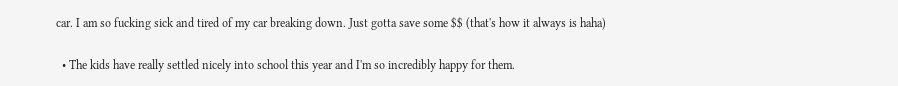car. I am so fucking sick and tired of my car breaking down. Just gotta save some $$ (that's how it always is haha)

  • The kids have really settled nicely into school this year and I'm so incredibly happy for them.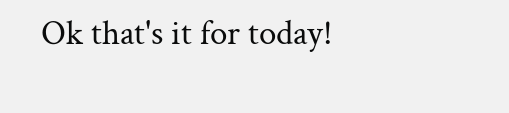Ok that's it for today!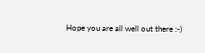Hope you are all well out there :-)